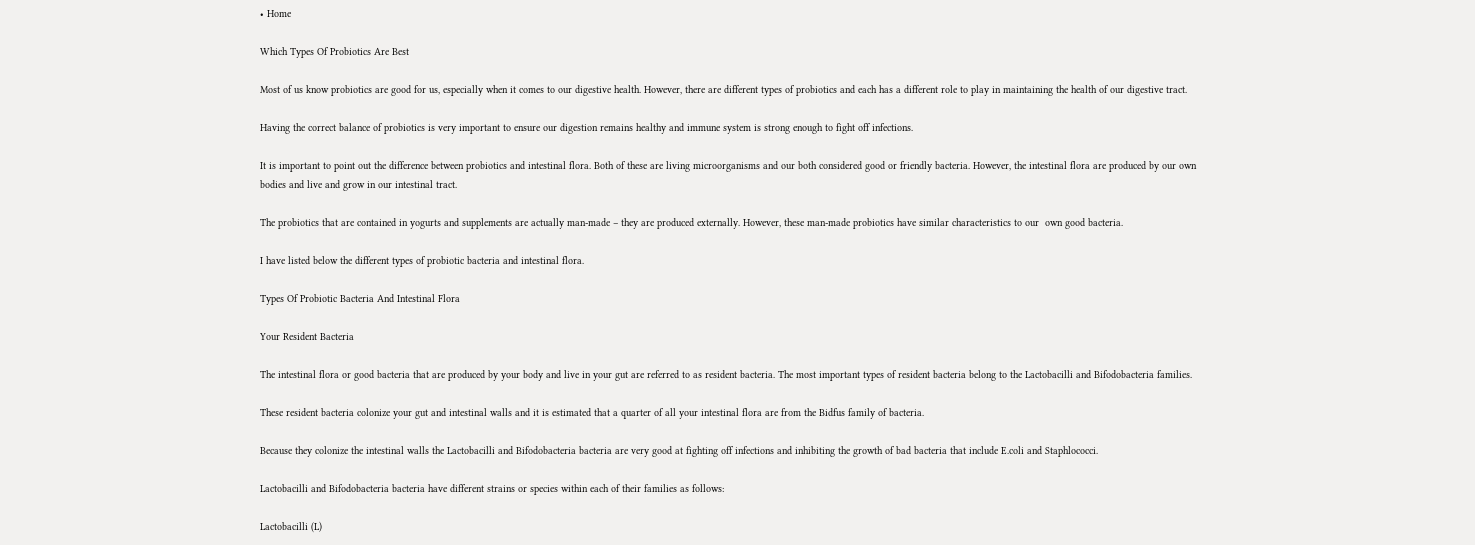• Home

Which Types Of Probiotics Are Best

Most of us know probiotics are good for us, especially when it comes to our digestive health. However, there are different types of probiotics and each has a different role to play in maintaining the health of our digestive tract.

Having the correct balance of probiotics is very important to ensure our digestion remains healthy and immune system is strong enough to fight off infections.

It is important to point out the difference between probiotics and intestinal flora. Both of these are living microorganisms and our both considered good or friendly bacteria. However, the intestinal flora are produced by our own bodies and live and grow in our intestinal tract.

The probiotics that are contained in yogurts and supplements are actually man-made – they are produced externally. However, these man-made probiotics have similar characteristics to our  own good bacteria.

I have listed below the different types of probiotic bacteria and intestinal flora.

Types Of Probiotic Bacteria And Intestinal Flora

Your Resident Bacteria

The intestinal flora or good bacteria that are produced by your body and live in your gut are referred to as resident bacteria. The most important types of resident bacteria belong to the Lactobacilli and Bifodobacteria families.

These resident bacteria colonize your gut and intestinal walls and it is estimated that a quarter of all your intestinal flora are from the Bidfus family of bacteria.

Because they colonize the intestinal walls the Lactobacilli and Bifodobacteria bacteria are very good at fighting off infections and inhibiting the growth of bad bacteria that include E.coli and Staphlococci.

Lactobacilli and Bifodobacteria bacteria have different strains or species within each of their families as follows:

Lactobacilli (L)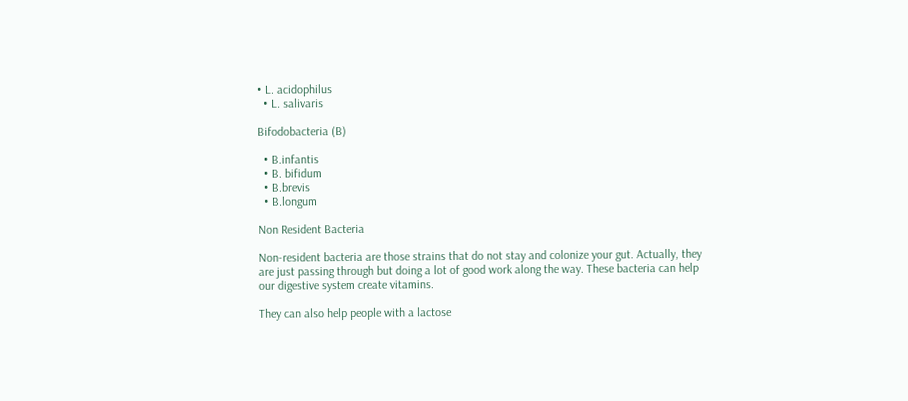• L. acidophilus
  • L. salivaris

Bifodobacteria (B)

  • B.infantis
  • B. bifidum
  • B.brevis
  • B.longum

Non Resident Bacteria

Non-resident bacteria are those strains that do not stay and colonize your gut. Actually, they are just passing through but doing a lot of good work along the way. These bacteria can help our digestive system create vitamins.

They can also help people with a lactose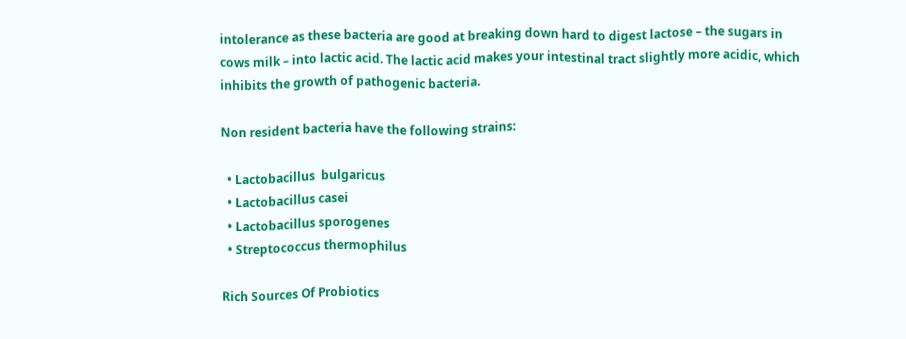intolerance as these bacteria are good at breaking down hard to digest lactose – the sugars in cows milk – into lactic acid. The lactic acid makes your intestinal tract slightly more acidic, which inhibits the growth of pathogenic bacteria.

Non resident bacteria have the following strains:

  • Lactobacillus  bulgaricus
  • Lactobacillus casei
  • Lactobacillus sporogenes
  • Streptococcus thermophilus

Rich Sources Of Probiotics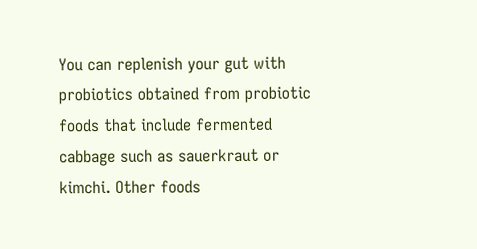You can replenish your gut with probiotics obtained from probiotic foods that include fermented cabbage such as sauerkraut or kimchi. Other foods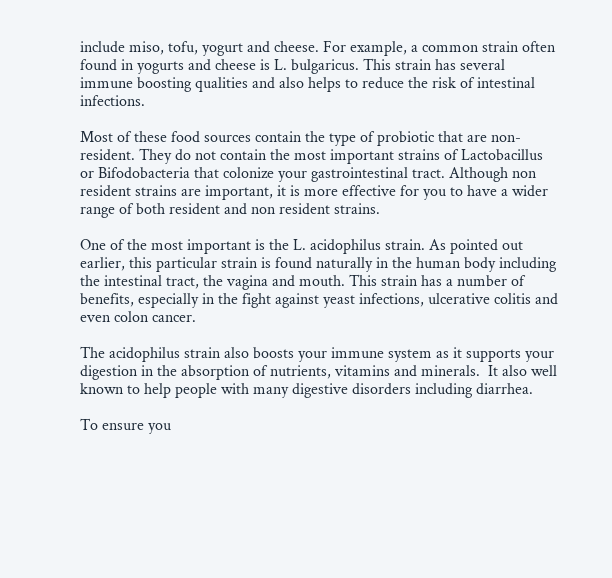include miso, tofu, yogurt and cheese. For example, a common strain often found in yogurts and cheese is L. bulgaricus. This strain has several immune boosting qualities and also helps to reduce the risk of intestinal infections.

Most of these food sources contain the type of probiotic that are non-resident. They do not contain the most important strains of Lactobacillus or Bifodobacteria that colonize your gastrointestinal tract. Although non resident strains are important, it is more effective for you to have a wider range of both resident and non resident strains.

One of the most important is the L. acidophilus strain. As pointed out earlier, this particular strain is found naturally in the human body including the intestinal tract, the vagina and mouth. This strain has a number of benefits, especially in the fight against yeast infections, ulcerative colitis and even colon cancer.

The acidophilus strain also boosts your immune system as it supports your digestion in the absorption of nutrients, vitamins and minerals.  It also well known to help people with many digestive disorders including diarrhea.

To ensure you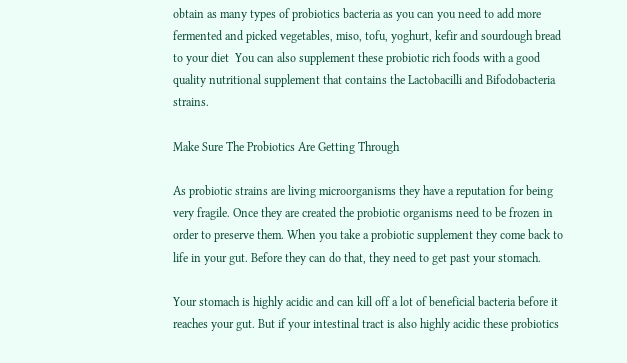obtain as many types of probiotics bacteria as you can you need to add more fermented and picked vegetables, miso, tofu, yoghurt, kefir and sourdough bread to your diet  You can also supplement these probiotic rich foods with a good quality nutritional supplement that contains the Lactobacilli and Bifodobacteria strains.

Make Sure The Probiotics Are Getting Through

As probiotic strains are living microorganisms they have a reputation for being very fragile. Once they are created the probiotic organisms need to be frozen in order to preserve them. When you take a probiotic supplement they come back to life in your gut. Before they can do that, they need to get past your stomach.

Your stomach is highly acidic and can kill off a lot of beneficial bacteria before it reaches your gut. But if your intestinal tract is also highly acidic these probiotics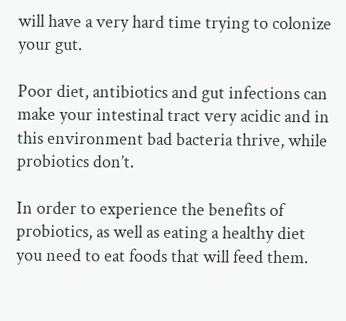will have a very hard time trying to colonize your gut.

Poor diet, antibiotics and gut infections can make your intestinal tract very acidic and in this environment bad bacteria thrive, while probiotics don’t.

In order to experience the benefits of probiotics, as well as eating a healthy diet you need to eat foods that will feed them.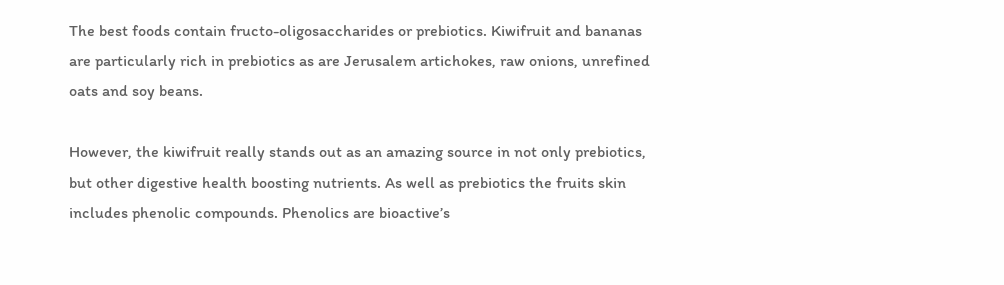The best foods contain fructo-oligosaccharides or prebiotics. Kiwifruit and bananas are particularly rich in prebiotics as are Jerusalem artichokes, raw onions, unrefined oats and soy beans.

However, the kiwifruit really stands out as an amazing source in not only prebiotics, but other digestive health boosting nutrients. As well as prebiotics the fruits skin includes phenolic compounds. Phenolics are bioactive’s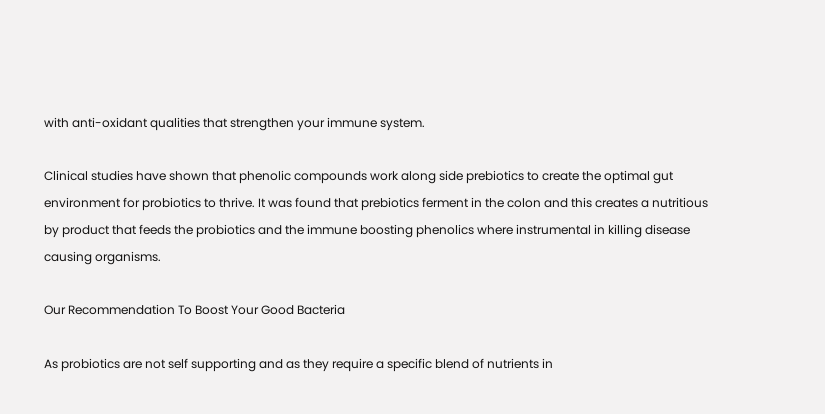with anti-oxidant qualities that strengthen your immune system.

Clinical studies have shown that phenolic compounds work along side prebiotics to create the optimal gut environment for probiotics to thrive. It was found that prebiotics ferment in the colon and this creates a nutritious by product that feeds the probiotics and the immune boosting phenolics where instrumental in killing disease causing organisms.

Our Recommendation To Boost Your Good Bacteria

As probiotics are not self supporting and as they require a specific blend of nutrients in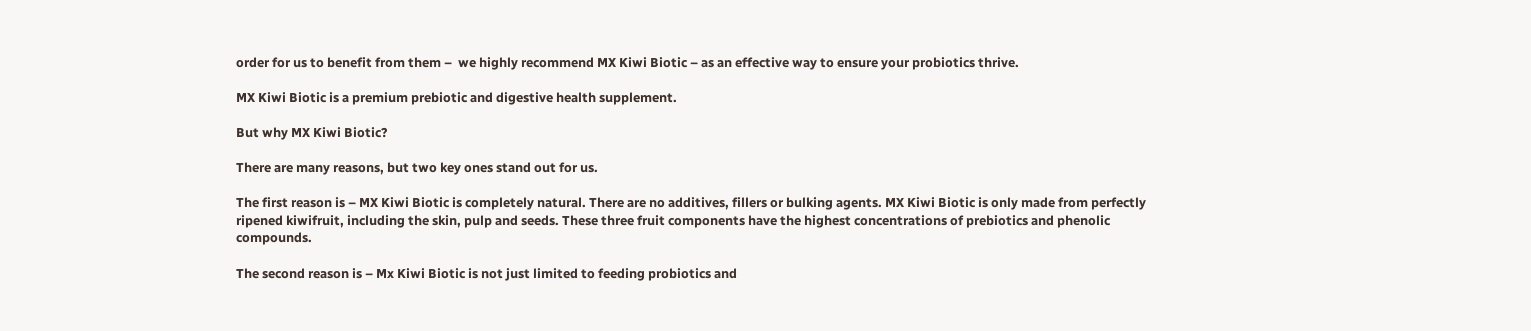order for us to benefit from them –  we highly recommend MX Kiwi Biotic – as an effective way to ensure your probiotics thrive.

MX Kiwi Biotic is a premium prebiotic and digestive health supplement.

But why MX Kiwi Biotic?

There are many reasons, but two key ones stand out for us.

The first reason is – MX Kiwi Biotic is completely natural. There are no additives, fillers or bulking agents. MX Kiwi Biotic is only made from perfectly ripened kiwifruit, including the skin, pulp and seeds. These three fruit components have the highest concentrations of prebiotics and phenolic compounds.

The second reason is – Mx Kiwi Biotic is not just limited to feeding probiotics and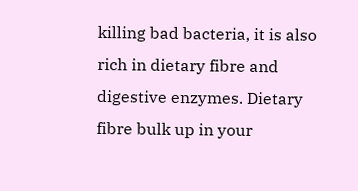killing bad bacteria, it is also rich in dietary fibre and digestive enzymes. Dietary fibre bulk up in your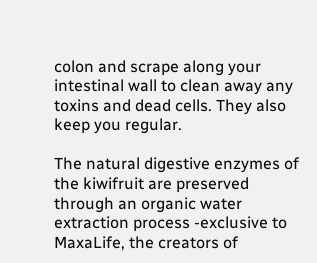colon and scrape along your intestinal wall to clean away any toxins and dead cells. They also keep you regular.

The natural digestive enzymes of the kiwifruit are preserved through an organic water extraction process -exclusive to MaxaLife, the creators of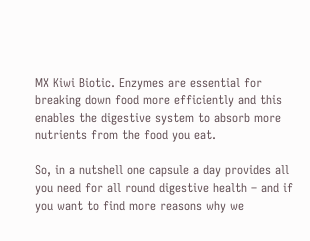MX Kiwi Biotic. Enzymes are essential for breaking down food more efficiently and this enables the digestive system to absorb more nutrients from the food you eat.

So, in a nutshell one capsule a day provides all you need for all round digestive health – and if you want to find more reasons why we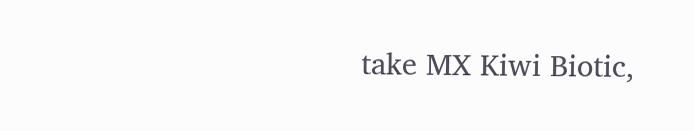take MX Kiwi Biotic,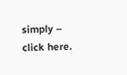simply – click here.